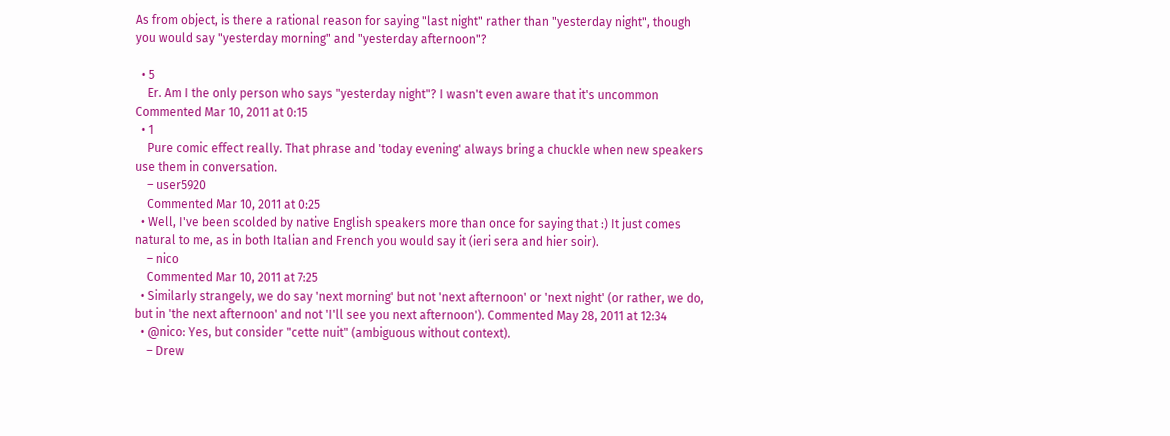As from object, is there a rational reason for saying "last night" rather than "yesterday night", though you would say "yesterday morning" and "yesterday afternoon"?

  • 5
    Er. Am I the only person who says "yesterday night"? I wasn't even aware that it's uncommon Commented Mar 10, 2011 at 0:15
  • 1
    Pure comic effect really. That phrase and 'today evening' always bring a chuckle when new speakers use them in conversation.
    – user5920
    Commented Mar 10, 2011 at 0:25
  • Well, I've been scolded by native English speakers more than once for saying that :) It just comes natural to me, as in both Italian and French you would say it (ieri sera and hier soir).
    – nico
    Commented Mar 10, 2011 at 7:25
  • Similarly strangely, we do say 'next morning' but not 'next afternoon' or 'next night' (or rather, we do, but in 'the next afternoon' and not 'I'll see you next afternoon'). Commented May 28, 2011 at 12:34
  • @nico: Yes, but consider "cette nuit" (ambiguous without context).
    – Drew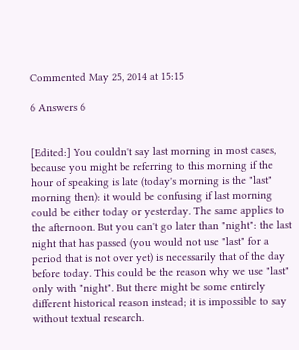Commented May 25, 2014 at 15:15

6 Answers 6


[Edited:] You couldn't say last morning in most cases, because you might be referring to this morning if the hour of speaking is late (today's morning is the "last" morning then): it would be confusing if last morning could be either today or yesterday. The same applies to the afternoon. But you can't go later than "night": the last night that has passed (you would not use "last" for a period that is not over yet) is necessarily that of the day before today. This could be the reason why we use "last" only with "night". But there might be some entirely different historical reason instead; it is impossible to say without textual research.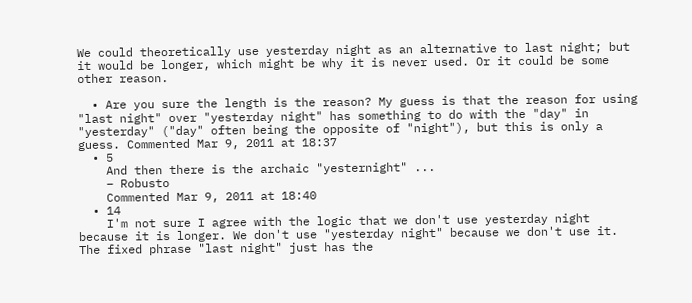We could theoretically use yesterday night as an alternative to last night; but it would be longer, which might be why it is never used. Or it could be some other reason.

  • Are you sure the length is the reason? My guess is that the reason for using "last night" over "yesterday night" has something to do with the "day" in "yesterday" ("day" often being the opposite of "night"), but this is only a guess. Commented Mar 9, 2011 at 18:37
  • 5
    And then there is the archaic "yesternight" ...
    – Robusto
    Commented Mar 9, 2011 at 18:40
  • 14
    I'm not sure I agree with the logic that we don't use yesterday night because it is longer. We don't use "yesterday night" because we don't use it. The fixed phrase "last night" just has the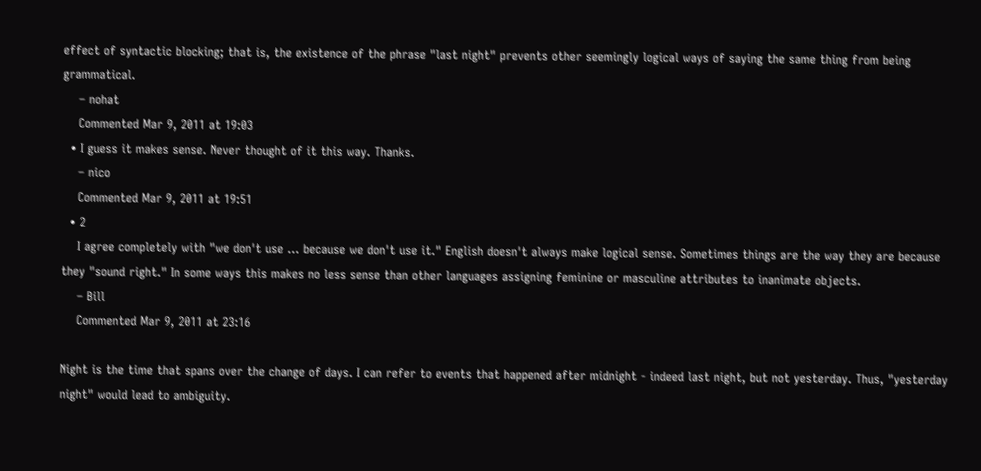effect of syntactic blocking; that is, the existence of the phrase "last night" prevents other seemingly logical ways of saying the same thing from being grammatical.
    – nohat
    Commented Mar 9, 2011 at 19:03
  • I guess it makes sense. Never thought of it this way. Thanks.
    – nico
    Commented Mar 9, 2011 at 19:51
  • 2
    I agree completely with "we don't use ... because we don't use it." English doesn't always make logical sense. Sometimes things are the way they are because they "sound right." In some ways this makes no less sense than other languages assigning feminine or masculine attributes to inanimate objects.
    – Bill
    Commented Mar 9, 2011 at 23:16

Night is the time that spans over the change of days. I can refer to events that happened after midnight - indeed last night, but not yesterday. Thus, "yesterday night" would lead to ambiguity.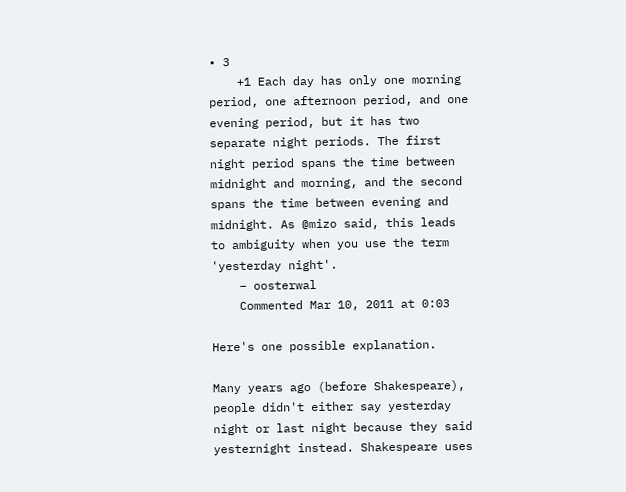• 3
    +1 Each day has only one morning period, one afternoon period, and one evening period, but it has two separate night periods. The first night period spans the time between midnight and morning, and the second spans the time between evening and midnight. As @mizo said, this leads to ambiguity when you use the term 'yesterday night'.
    – oosterwal
    Commented Mar 10, 2011 at 0:03

Here's one possible explanation.

Many years ago (before Shakespeare), people didn't either say yesterday night or last night because they said yesternight instead. Shakespeare uses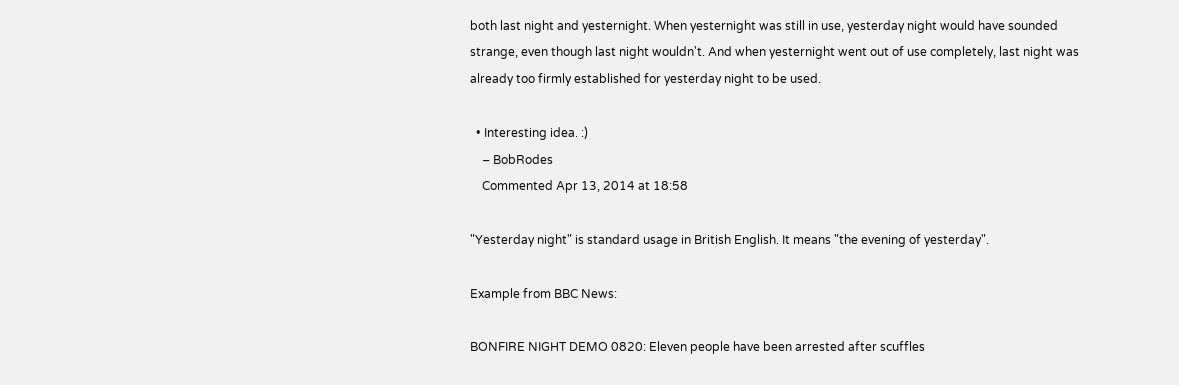both last night and yesternight. When yesternight was still in use, yesterday night would have sounded strange, even though last night wouldn't. And when yesternight went out of use completely, last night was already too firmly established for yesterday night to be used.

  • Interesting idea. :)
    – BobRodes
    Commented Apr 13, 2014 at 18:58

"Yesterday night" is standard usage in British English. It means "the evening of yesterday".

Example from BBC News:

BONFIRE NIGHT DEMO 0820: Eleven people have been arrested after scuffles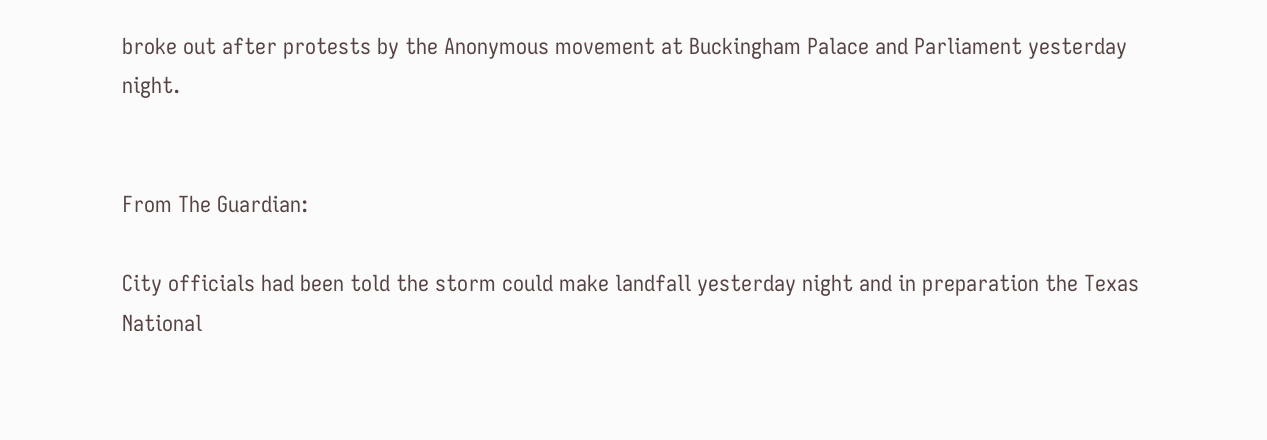broke out after protests by the Anonymous movement at Buckingham Palace and Parliament yesterday night.


From The Guardian:

City officials had been told the storm could make landfall yesterday night and in preparation the Texas National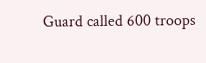Guard called 600 troops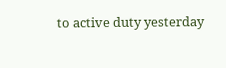to active duty yesterday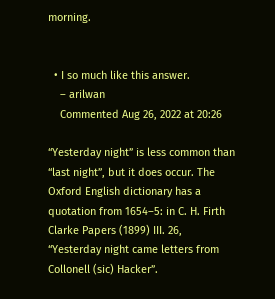morning.


  • I so much like this answer.
    – arilwan
    Commented Aug 26, 2022 at 20:26

“Yesterday night” is less common than “last night”, but it does occur. The Oxford English dictionary has a quotation from 1654–5: in C. H. Firth Clarke Papers (1899) III. 26, “Yesterday night came letters from Collonell (sic) Hacker”.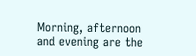Morning, afternoon and evening are the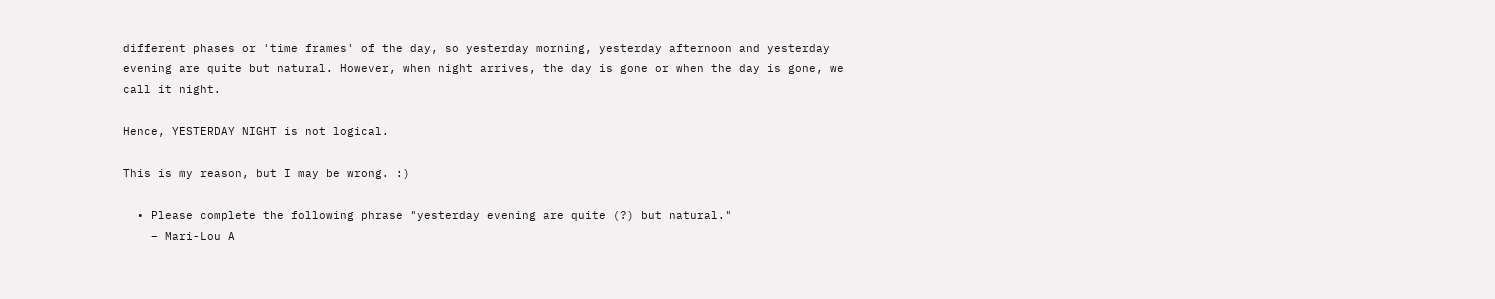different phases or 'time frames' of the day, so yesterday morning, yesterday afternoon and yesterday evening are quite but natural. However, when night arrives, the day is gone or when the day is gone, we call it night.

Hence, YESTERDAY NIGHT is not logical.

This is my reason, but I may be wrong. :)

  • Please complete the following phrase "yesterday evening are quite (?) but natural."
    – Mari-Lou A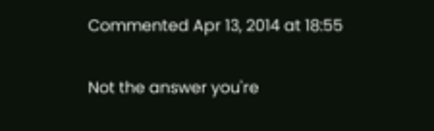Commented Apr 13, 2014 at 18:55

Not the answer you're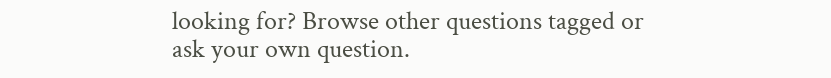looking for? Browse other questions tagged or ask your own question.